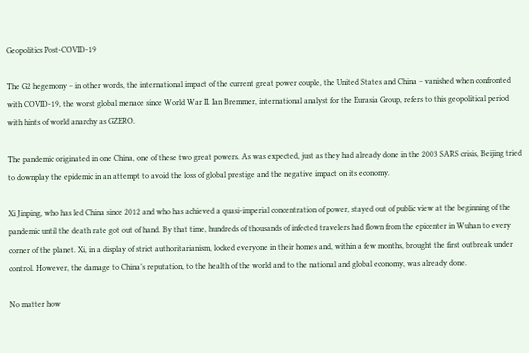Geopolitics Post-COVID-19

The G2 hegemony − in other words, the international impact of the current great power couple, the United States and China − vanished when confronted with COVID-19, the worst global menace since World War II. Ian Bremmer, international analyst for the Eurasia Group, refers to this geopolitical period with hints of world anarchy as GZERO.

The pandemic originated in one China, one of these two great powers. As was expected, just as they had already done in the 2003 SARS crisis, Beijing tried to downplay the epidemic in an attempt to avoid the loss of global prestige and the negative impact on its economy.

Xi Jinping, who has led China since 2012 and who has achieved a quasi-imperial concentration of power, stayed out of public view at the beginning of the pandemic until the death rate got out of hand. By that time, hundreds of thousands of infected travelers had flown from the epicenter in Wuhan to every corner of the planet. Xi, in a display of strict authoritarianism, locked everyone in their homes and, within a few months, brought the first outbreak under control. However, the damage to China’s reputation, to the health of the world and to the national and global economy, was already done.

No matter how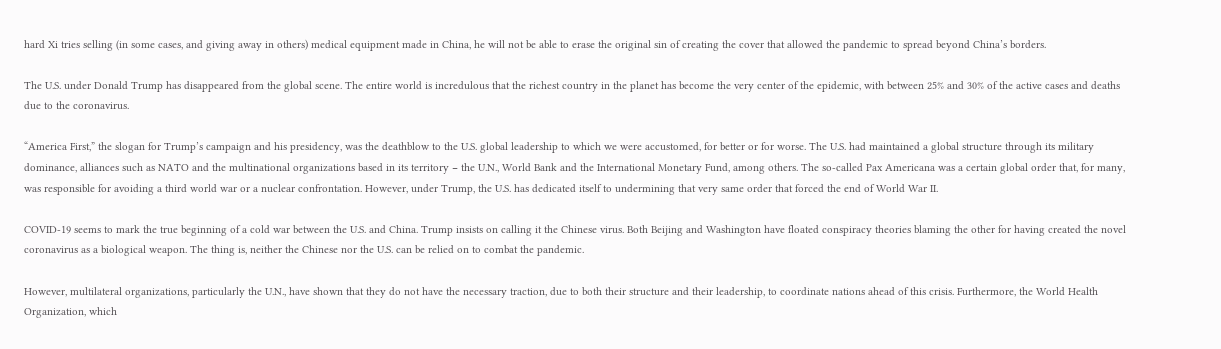hard Xi tries selling (in some cases, and giving away in others) medical equipment made in China, he will not be able to erase the original sin of creating the cover that allowed the pandemic to spread beyond China’s borders.

The U.S. under Donald Trump has disappeared from the global scene. The entire world is incredulous that the richest country in the planet has become the very center of the epidemic, with between 25% and 30% of the active cases and deaths due to the coronavirus.

“America First,” the slogan for Trump’s campaign and his presidency, was the deathblow to the U.S. global leadership to which we were accustomed, for better or for worse. The U.S. had maintained a global structure through its military dominance, alliances such as NATO and the multinational organizations based in its territory − the U.N., World Bank and the International Monetary Fund, among others. The so-called Pax Americana was a certain global order that, for many, was responsible for avoiding a third world war or a nuclear confrontation. However, under Trump, the U.S. has dedicated itself to undermining that very same order that forced the end of World War II.

COVID-19 seems to mark the true beginning of a cold war between the U.S. and China. Trump insists on calling it the Chinese virus. Both Beijing and Washington have floated conspiracy theories blaming the other for having created the novel coronavirus as a biological weapon. The thing is, neither the Chinese nor the U.S. can be relied on to combat the pandemic.

However, multilateral organizations, particularly the U.N., have shown that they do not have the necessary traction, due to both their structure and their leadership, to coordinate nations ahead of this crisis. Furthermore, the World Health Organization, which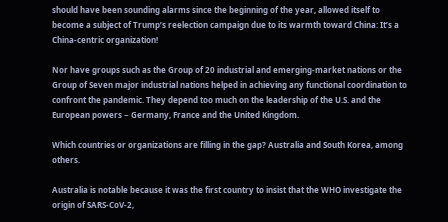should have been sounding alarms since the beginning of the year, allowed itself to become a subject of Trump’s reelection campaign due to its warmth toward China: It’s a China-centric organization!

Nor have groups such as the Group of 20 industrial and emerging-market nations or the Group of Seven major industrial nations helped in achieving any functional coordination to confront the pandemic. They depend too much on the leadership of the U.S. and the European powers − Germany, France and the United Kingdom.

Which countries or organizations are filling in the gap? Australia and South Korea, among others.

Australia is notable because it was the first country to insist that the WHO investigate the origin of SARS-CoV-2,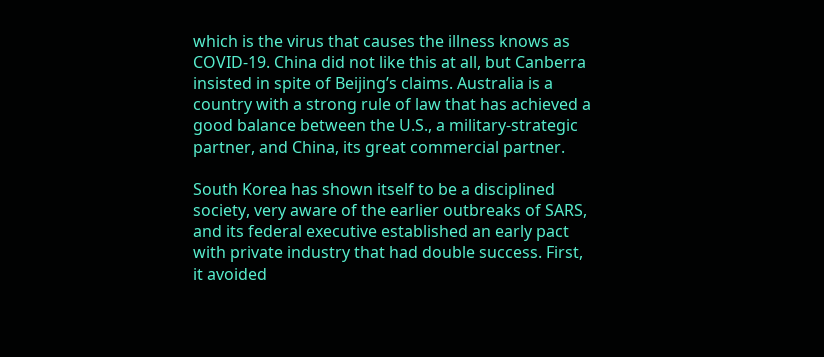which is the virus that causes the illness knows as COVID-19. China did not like this at all, but Canberra insisted in spite of Beijing’s claims. Australia is a country with a strong rule of law that has achieved a good balance between the U.S., a military-strategic partner, and China, its great commercial partner.

South Korea has shown itself to be a disciplined society, very aware of the earlier outbreaks of SARS, and its federal executive established an early pact with private industry that had double success. First, it avoided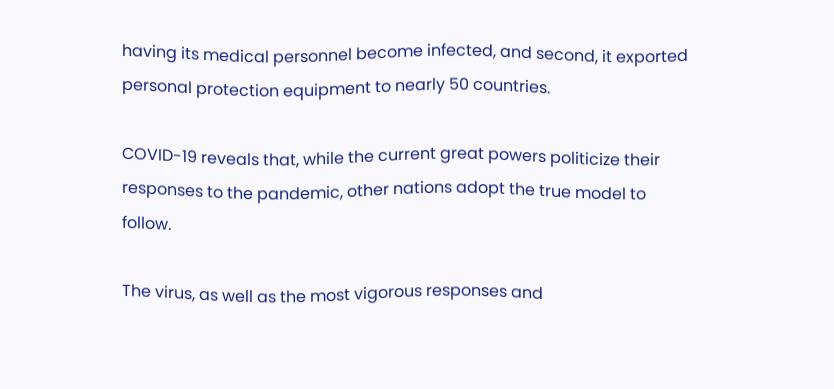having its medical personnel become infected, and second, it exported personal protection equipment to nearly 50 countries.

COVID-19 reveals that, while the current great powers politicize their responses to the pandemic, other nations adopt the true model to follow.

The virus, as well as the most vigorous responses and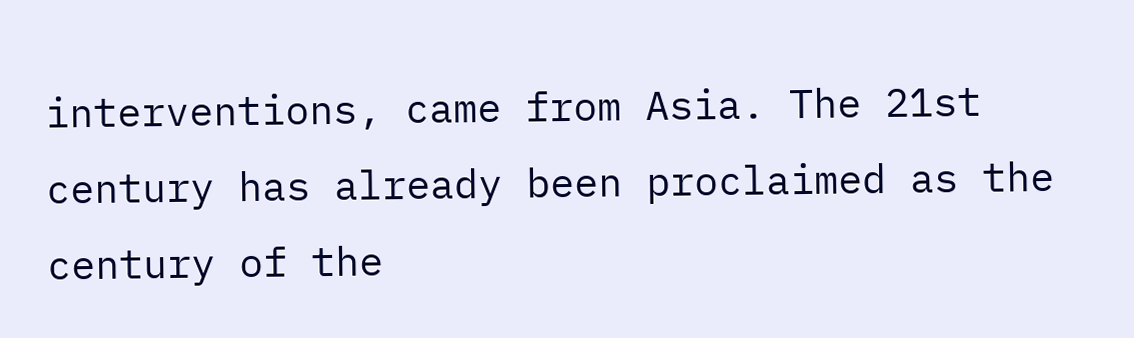interventions, came from Asia. The 21st century has already been proclaimed as the century of the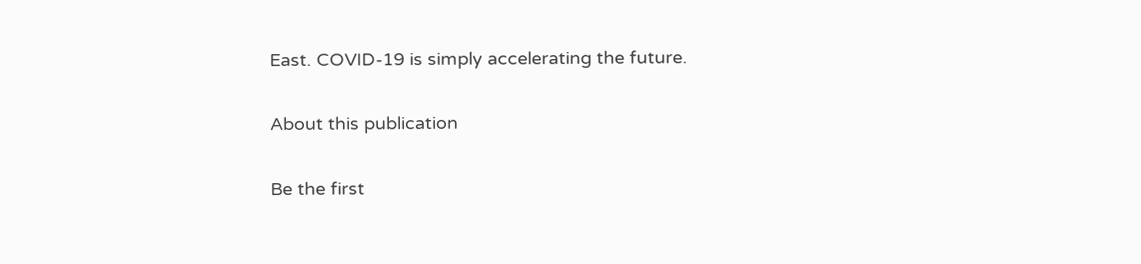East. COVID-19 is simply accelerating the future.

About this publication

Be the first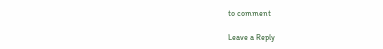to comment

Leave a Reply